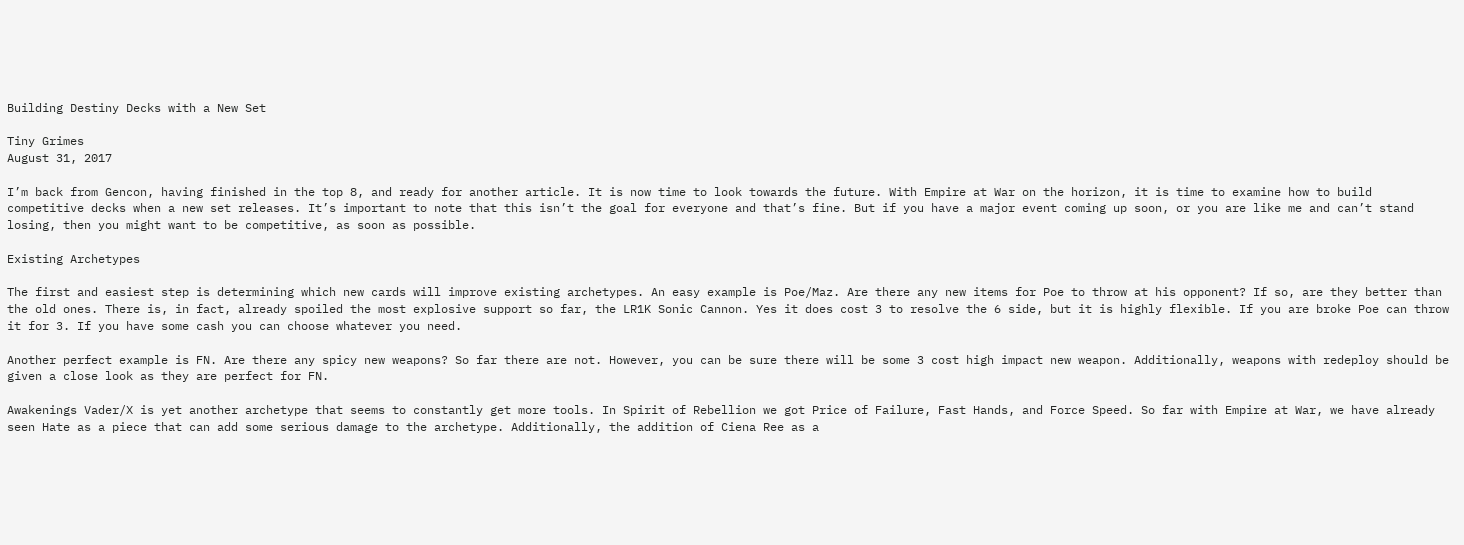Building Destiny Decks with a New Set

Tiny Grimes
August 31, 2017

I’m back from Gencon, having finished in the top 8, and ready for another article. It is now time to look towards the future. With Empire at War on the horizon, it is time to examine how to build competitive decks when a new set releases. It’s important to note that this isn’t the goal for everyone and that’s fine. But if you have a major event coming up soon, or you are like me and can’t stand losing, then you might want to be competitive, as soon as possible.

Existing Archetypes

The first and easiest step is determining which new cards will improve existing archetypes. An easy example is Poe/Maz. Are there any new items for Poe to throw at his opponent? If so, are they better than the old ones. There is, in fact, already spoiled the most explosive support so far, the LR1K Sonic Cannon. Yes it does cost 3 to resolve the 6 side, but it is highly flexible. If you are broke Poe can throw it for 3. If you have some cash you can choose whatever you need.

Another perfect example is FN. Are there any spicy new weapons? So far there are not. However, you can be sure there will be some 3 cost high impact new weapon. Additionally, weapons with redeploy should be given a close look as they are perfect for FN.

Awakenings Vader/X is yet another archetype that seems to constantly get more tools. In Spirit of Rebellion we got Price of Failure, Fast Hands, and Force Speed. So far with Empire at War, we have already seen Hate as a piece that can add some serious damage to the archetype. Additionally, the addition of Ciena Ree as a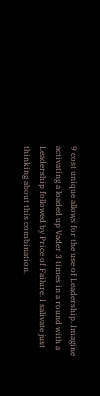9 cost unique allows for the use of Leadership. Imagine activating a loaded up Vader 3 times in a round with a Leadership followed by Price of Failure. I salivate just thinking about this combination.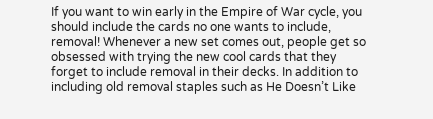If you want to win early in the Empire of War cycle, you should include the cards no one wants to include, removal! Whenever a new set comes out, people get so obsessed with trying the new cool cards that they forget to include removal in their decks. In addition to including old removal staples such as He Doesn’t Like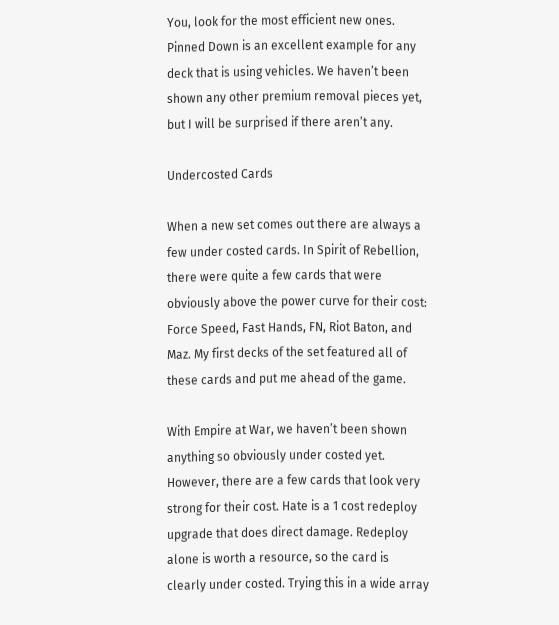You, look for the most efficient new ones. Pinned Down is an excellent example for any deck that is using vehicles. We haven’t been shown any other premium removal pieces yet, but I will be surprised if there aren’t any.

Undercosted Cards

When a new set comes out there are always a few under costed cards. In Spirit of Rebellion, there were quite a few cards that were obviously above the power curve for their cost: Force Speed, Fast Hands, FN, Riot Baton, and Maz. My first decks of the set featured all of these cards and put me ahead of the game.

With Empire at War, we haven’t been shown anything so obviously under costed yet. However, there are a few cards that look very strong for their cost. Hate is a 1 cost redeploy upgrade that does direct damage. Redeploy alone is worth a resource, so the card is clearly under costed. Trying this in a wide array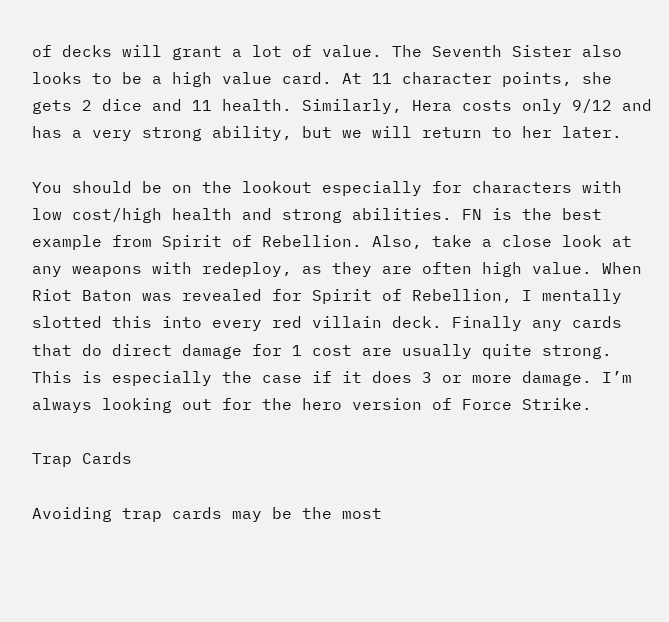of decks will grant a lot of value. The Seventh Sister also looks to be a high value card. At 11 character points, she gets 2 dice and 11 health. Similarly, Hera costs only 9/12 and has a very strong ability, but we will return to her later.

You should be on the lookout especially for characters with low cost/high health and strong abilities. FN is the best example from Spirit of Rebellion. Also, take a close look at any weapons with redeploy, as they are often high value. When Riot Baton was revealed for Spirit of Rebellion, I mentally slotted this into every red villain deck. Finally any cards that do direct damage for 1 cost are usually quite strong. This is especially the case if it does 3 or more damage. I’m always looking out for the hero version of Force Strike.

Trap Cards

Avoiding trap cards may be the most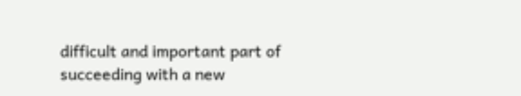difficult and important part of succeeding with a new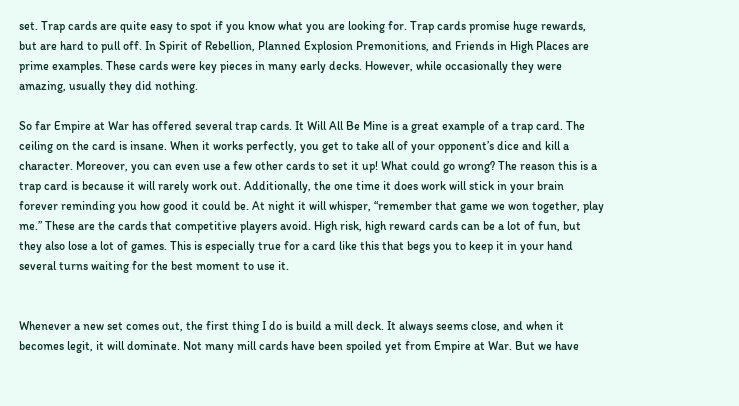set. Trap cards are quite easy to spot if you know what you are looking for. Trap cards promise huge rewards, but are hard to pull off. In Spirit of Rebellion, Planned Explosion Premonitions, and Friends in High Places are prime examples. These cards were key pieces in many early decks. However, while occasionally they were amazing, usually they did nothing.

So far Empire at War has offered several trap cards. It Will All Be Mine is a great example of a trap card. The ceiling on the card is insane. When it works perfectly, you get to take all of your opponent’s dice and kill a character. Moreover, you can even use a few other cards to set it up! What could go wrong? The reason this is a trap card is because it will rarely work out. Additionally, the one time it does work will stick in your brain forever reminding you how good it could be. At night it will whisper, “remember that game we won together, play me.” These are the cards that competitive players avoid. High risk, high reward cards can be a lot of fun, but they also lose a lot of games. This is especially true for a card like this that begs you to keep it in your hand several turns waiting for the best moment to use it.


Whenever a new set comes out, the first thing I do is build a mill deck. It always seems close, and when it becomes legit, it will dominate. Not many mill cards have been spoiled yet from Empire at War. But we have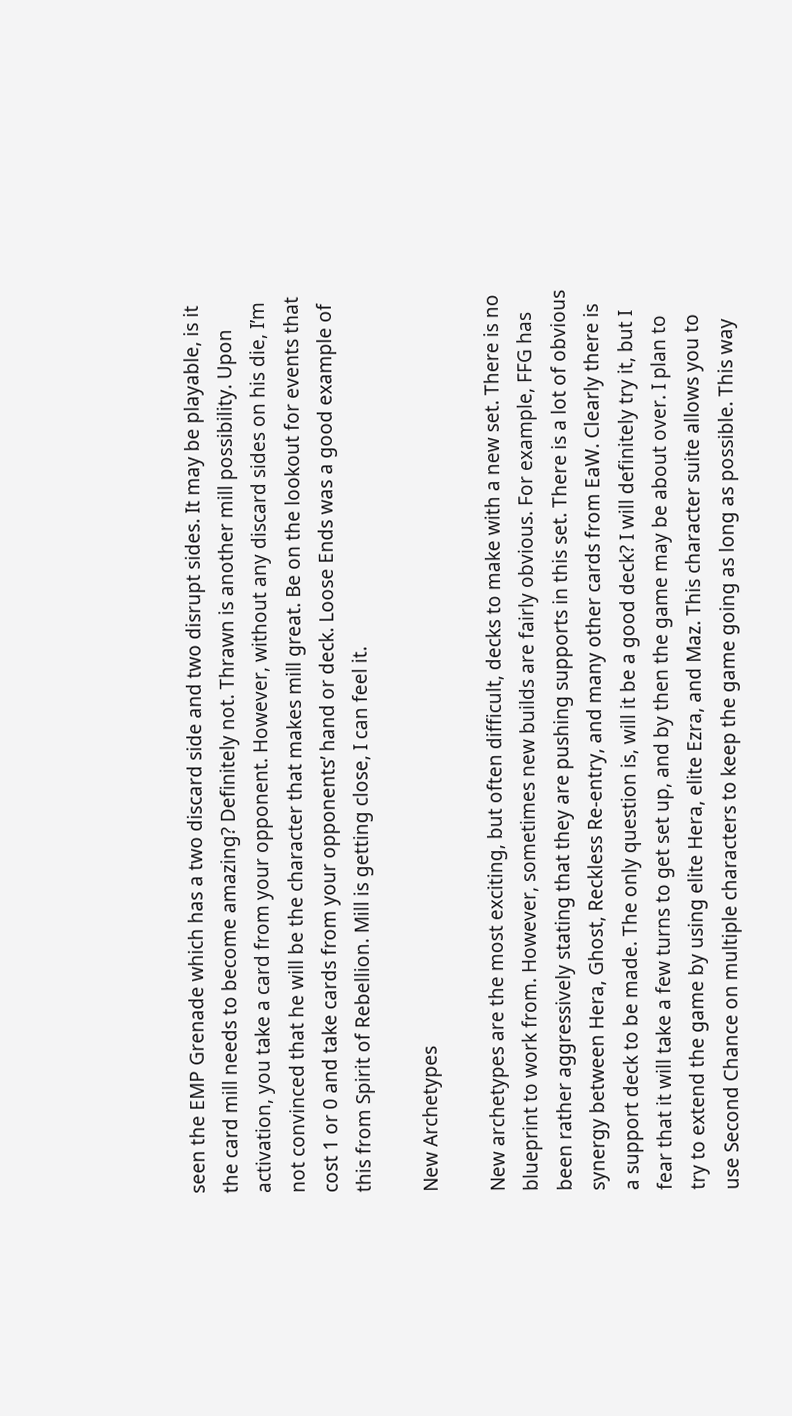seen the EMP Grenade which has a two discard side and two disrupt sides. It may be playable, is it the card mill needs to become amazing? Definitely not. Thrawn is another mill possibility. Upon activation, you take a card from your opponent. However, without any discard sides on his die, I’m not convinced that he will be the character that makes mill great. Be on the lookout for events that cost 1 or 0 and take cards from your opponents’ hand or deck. Loose Ends was a good example of this from Spirit of Rebellion. Mill is getting close, I can feel it.

New Archetypes

New archetypes are the most exciting, but often difficult, decks to make with a new set. There is no blueprint to work from. However, sometimes new builds are fairly obvious. For example, FFG has been rather aggressively stating that they are pushing supports in this set. There is a lot of obvious synergy between Hera, Ghost, Reckless Re-entry, and many other cards from EaW. Clearly there is a support deck to be made. The only question is, will it be a good deck? I will definitely try it, but I fear that it will take a few turns to get set up, and by then the game may be about over. I plan to try to extend the game by using elite Hera, elite Ezra, and Maz. This character suite allows you to use Second Chance on multiple characters to keep the game going as long as possible. This way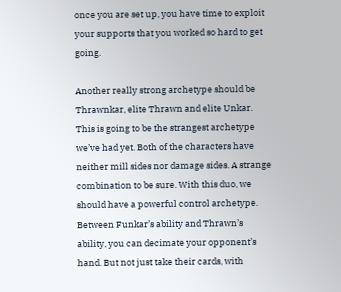once you are set up, you have time to exploit your supports that you worked so hard to get going.

Another really strong archetype should be Thrawnkar, elite Thrawn and elite Unkar. This is going to be the strangest archetype we’ve had yet. Both of the characters have neither mill sides nor damage sides. A strange combination to be sure. With this duo, we should have a powerful control archetype. Between Funkar’s ability and Thrawn’s ability, you can decimate your opponent’s hand. But not just take their cards, with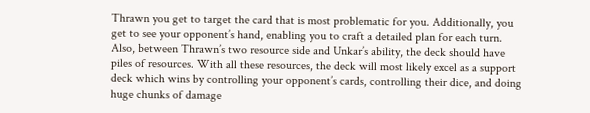Thrawn you get to target the card that is most problematic for you. Additionally, you get to see your opponent’s hand, enabling you to craft a detailed plan for each turn. Also, between Thrawn’s two resource side and Unkar’s ability, the deck should have piles of resources. With all these resources, the deck will most likely excel as a support deck which wins by controlling your opponent’s cards, controlling their dice, and doing huge chunks of damage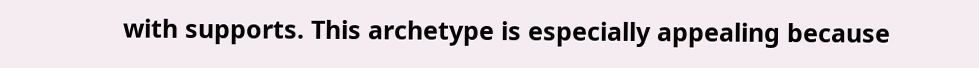with supports. This archetype is especially appealing because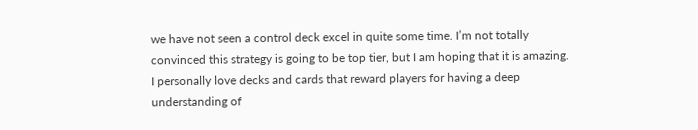we have not seen a control deck excel in quite some time. I’m not totally convinced this strategy is going to be top tier, but I am hoping that it is amazing. I personally love decks and cards that reward players for having a deep understanding of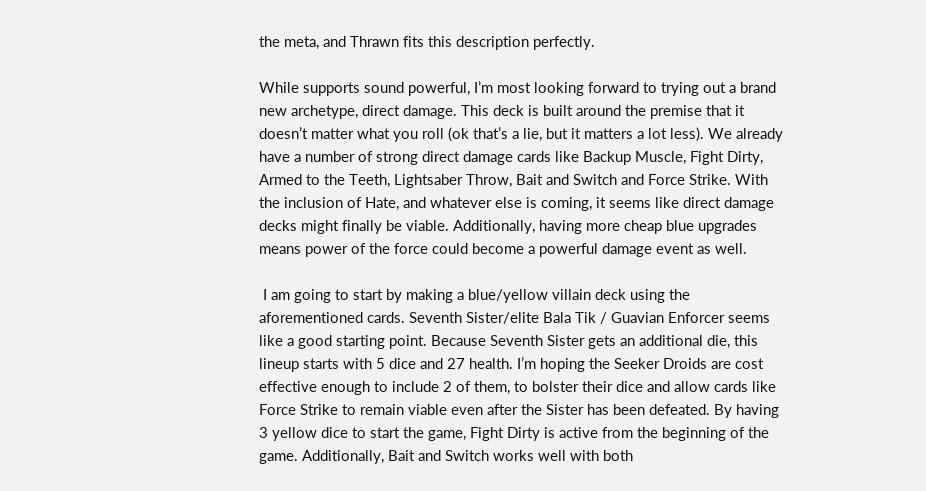the meta, and Thrawn fits this description perfectly.

While supports sound powerful, I’m most looking forward to trying out a brand new archetype, direct damage. This deck is built around the premise that it doesn’t matter what you roll (ok that’s a lie, but it matters a lot less). We already have a number of strong direct damage cards like Backup Muscle, Fight Dirty, Armed to the Teeth, Lightsaber Throw, Bait and Switch and Force Strike. With the inclusion of Hate, and whatever else is coming, it seems like direct damage decks might finally be viable. Additionally, having more cheap blue upgrades means power of the force could become a powerful damage event as well.

 I am going to start by making a blue/yellow villain deck using the aforementioned cards. Seventh Sister/elite Bala Tik / Guavian Enforcer seems like a good starting point. Because Seventh Sister gets an additional die, this lineup starts with 5 dice and 27 health. I’m hoping the Seeker Droids are cost effective enough to include 2 of them, to bolster their dice and allow cards like Force Strike to remain viable even after the Sister has been defeated. By having 3 yellow dice to start the game, Fight Dirty is active from the beginning of the game. Additionally, Bait and Switch works well with both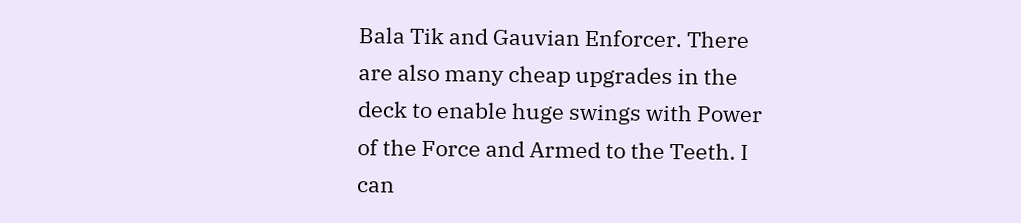Bala Tik and Gauvian Enforcer. There are also many cheap upgrades in the deck to enable huge swings with Power of the Force and Armed to the Teeth. I can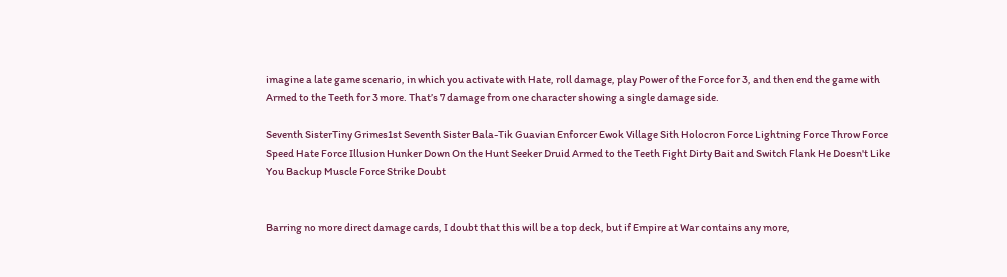imagine a late game scenario, in which you activate with Hate, roll damage, play Power of the Force for 3, and then end the game with Armed to the Teeth for 3 more. That’s 7 damage from one character showing a single damage side.

Seventh SisterTiny Grimes1st Seventh Sister Bala-Tik Guavian Enforcer Ewok Village Sith Holocron Force Lightning Force Throw Force Speed Hate Force Illusion Hunker Down On the Hunt Seeker Druid Armed to the Teeth Fight Dirty Bait and Switch Flank He Doesn't Like You Backup Muscle Force Strike Doubt


Barring no more direct damage cards, I doubt that this will be a top deck, but if Empire at War contains any more,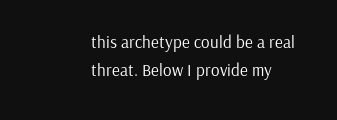this archetype could be a real threat. Below I provide my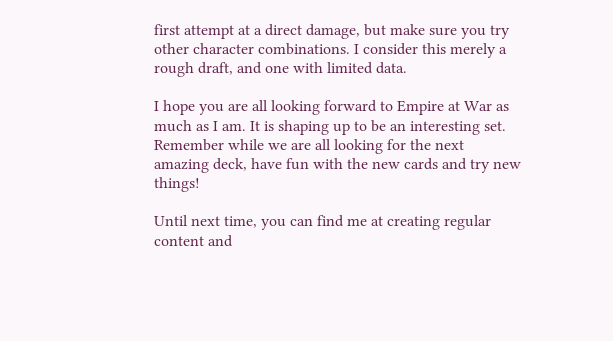first attempt at a direct damage, but make sure you try other character combinations. I consider this merely a rough draft, and one with limited data.

I hope you are all looking forward to Empire at War as much as I am. It is shaping up to be an interesting set. Remember while we are all looking for the next amazing deck, have fun with the new cards and try new things!

Until next time, you can find me at creating regular content and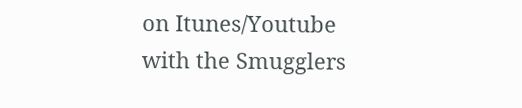on Itunes/Youtube with the Smugglers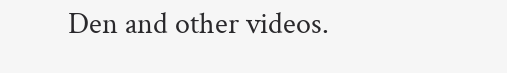Den and other videos.